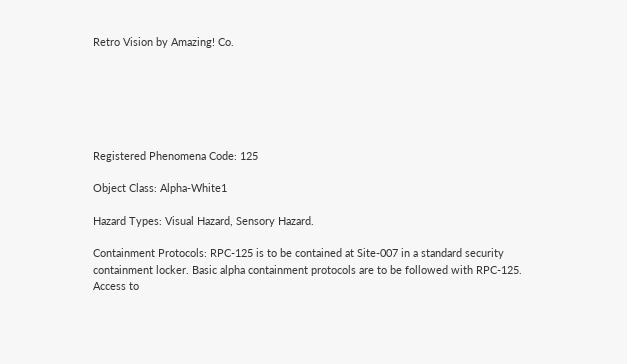Retro Vision by Amazing! Co.






Registered Phenomena Code: 125

Object Class: Alpha-White1

Hazard Types: Visual Hazard, Sensory Hazard.

Containment Protocols: RPC-125 is to be contained at Site-007 in a standard security containment locker. Basic alpha containment protocols are to be followed with RPC-125. Access to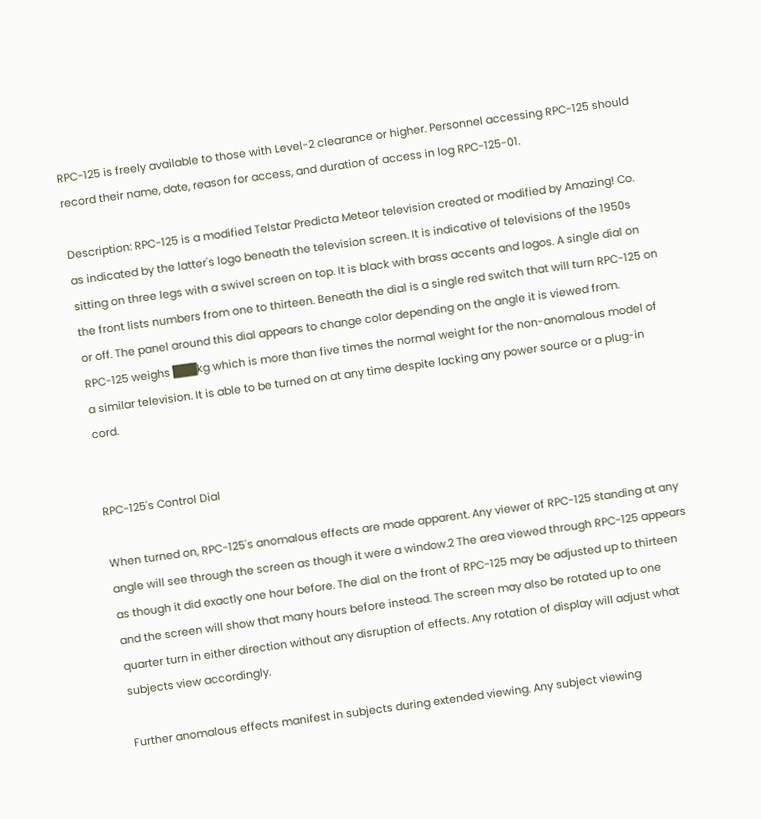RPC-125 is freely available to those with Level-2 clearance or higher. Personnel accessing RPC-125 should record their name, date, reason for access, and duration of access in log RPC-125-01.

Description: RPC-125 is a modified Telstar Predicta Meteor television created or modified by Amazing! Co. as indicated by the latter's logo beneath the television screen. It is indicative of televisions of the 1950s sitting on three legs with a swivel screen on top. It is black with brass accents and logos. A single dial on the front lists numbers from one to thirteen. Beneath the dial is a single red switch that will turn RPC-125 on or off. The panel around this dial appears to change color depending on the angle it is viewed from. RPC-125 weighs ███kg which is more than five times the normal weight for the non-anomalous model of a similar television. It is able to be turned on at any time despite lacking any power source or a plug-in cord.


RPC-125's Control Dial

When turned on, RPC-125's anomalous effects are made apparent. Any viewer of RPC-125 standing at any angle will see through the screen as though it were a window.2 The area viewed through RPC-125 appears as though it did exactly one hour before. The dial on the front of RPC-125 may be adjusted up to thirteen and the screen will show that many hours before instead. The screen may also be rotated up to one quarter turn in either direction without any disruption of effects. Any rotation of display will adjust what subjects view accordingly.

Further anomalous effects manifest in subjects during extended viewing. Any subject viewing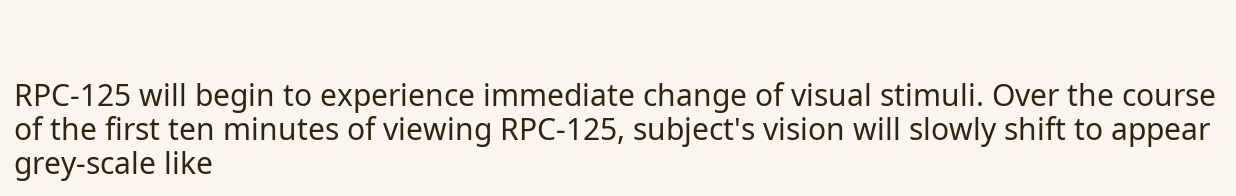RPC-125 will begin to experience immediate change of visual stimuli. Over the course of the first ten minutes of viewing RPC-125, subject's vision will slowly shift to appear grey-scale like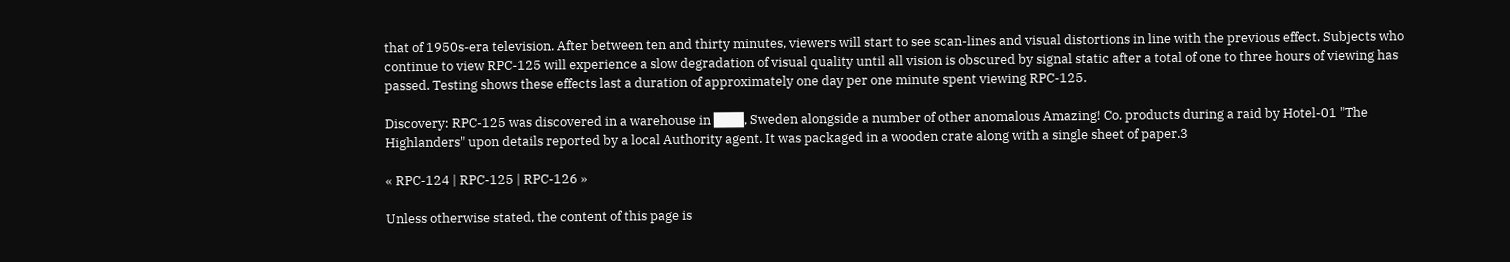that of 1950s-era television. After between ten and thirty minutes, viewers will start to see scan-lines and visual distortions in line with the previous effect. Subjects who continue to view RPC-125 will experience a slow degradation of visual quality until all vision is obscured by signal static after a total of one to three hours of viewing has passed. Testing shows these effects last a duration of approximately one day per one minute spent viewing RPC-125.

Discovery: RPC-125 was discovered in a warehouse in ███, Sweden alongside a number of other anomalous Amazing! Co. products during a raid by Hotel-01 "The Highlanders" upon details reported by a local Authority agent. It was packaged in a wooden crate along with a single sheet of paper.3

« RPC-124 | RPC-125 | RPC-126 »

Unless otherwise stated, the content of this page is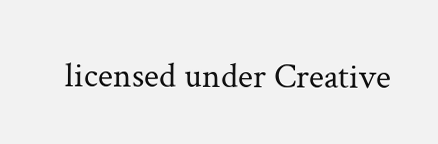licensed under Creative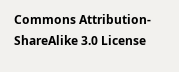Commons Attribution-ShareAlike 3.0 License